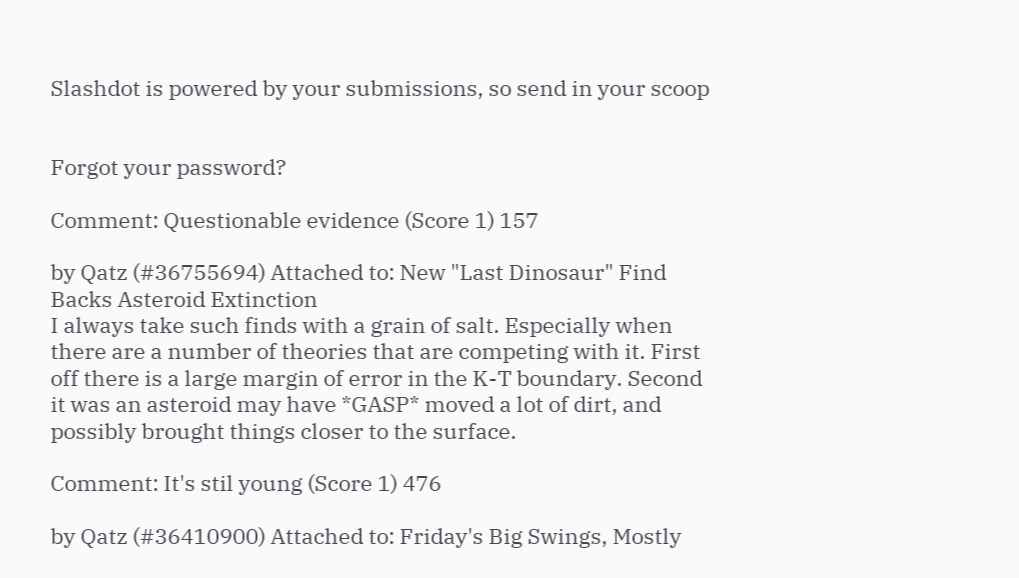Slashdot is powered by your submissions, so send in your scoop


Forgot your password?

Comment: Questionable evidence (Score 1) 157

by Qatz (#36755694) Attached to: New "Last Dinosaur" Find Backs Asteroid Extinction
I always take such finds with a grain of salt. Especially when there are a number of theories that are competing with it. First off there is a large margin of error in the K-T boundary. Second it was an asteroid may have *GASP* moved a lot of dirt, and possibly brought things closer to the surface.

Comment: It's stil young (Score 1) 476

by Qatz (#36410900) Attached to: Friday's Big Swings, Mostly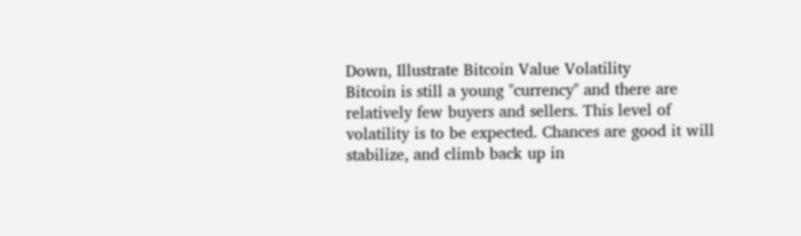Down, Illustrate Bitcoin Value Volatility
Bitcoin is still a young "currency" and there are relatively few buyers and sellers. This level of volatility is to be expected. Chances are good it will stabilize, and climb back up in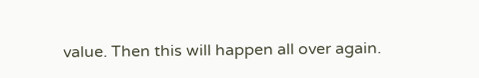value. Then this will happen all over again.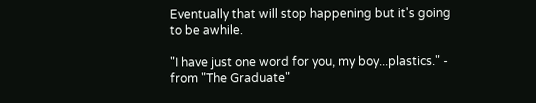Eventually that will stop happening but it's going to be awhile.

"I have just one word for you, my boy...plastics." - from "The Graduate"